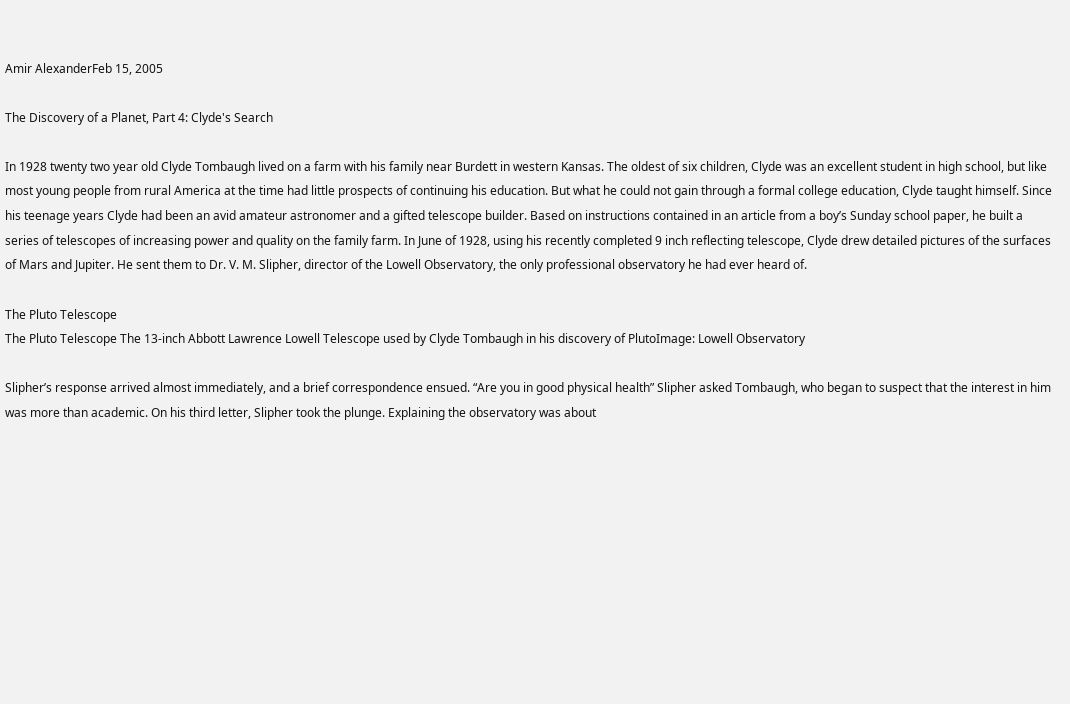Amir AlexanderFeb 15, 2005

The Discovery of a Planet, Part 4: Clyde's Search

In 1928 twenty two year old Clyde Tombaugh lived on a farm with his family near Burdett in western Kansas. The oldest of six children, Clyde was an excellent student in high school, but like most young people from rural America at the time had little prospects of continuing his education. But what he could not gain through a formal college education, Clyde taught himself. Since his teenage years Clyde had been an avid amateur astronomer and a gifted telescope builder. Based on instructions contained in an article from a boy’s Sunday school paper, he built a series of telescopes of increasing power and quality on the family farm. In June of 1928, using his recently completed 9 inch reflecting telescope, Clyde drew detailed pictures of the surfaces of Mars and Jupiter. He sent them to Dr. V. M. Slipher, director of the Lowell Observatory, the only professional observatory he had ever heard of.

The Pluto Telescope
The Pluto Telescope The 13-inch Abbott Lawrence Lowell Telescope used by Clyde Tombaugh in his discovery of PlutoImage: Lowell Observatory

Slipher’s response arrived almost immediately, and a brief correspondence ensued. “Are you in good physical health” Slipher asked Tombaugh, who began to suspect that the interest in him was more than academic. On his third letter, Slipher took the plunge. Explaining the observatory was about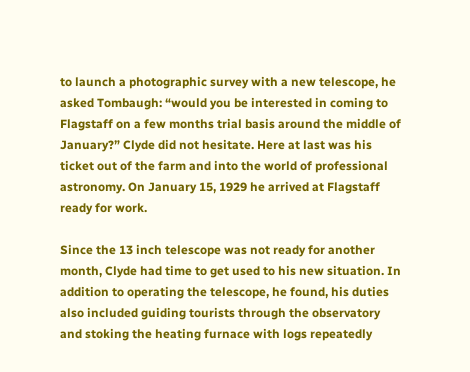to launch a photographic survey with a new telescope, he asked Tombaugh: “would you be interested in coming to Flagstaff on a few months trial basis around the middle of January?” Clyde did not hesitate. Here at last was his ticket out of the farm and into the world of professional astronomy. On January 15, 1929 he arrived at Flagstaff ready for work.

Since the 13 inch telescope was not ready for another month, Clyde had time to get used to his new situation. In addition to operating the telescope, he found, his duties also included guiding tourists through the observatory and stoking the heating furnace with logs repeatedly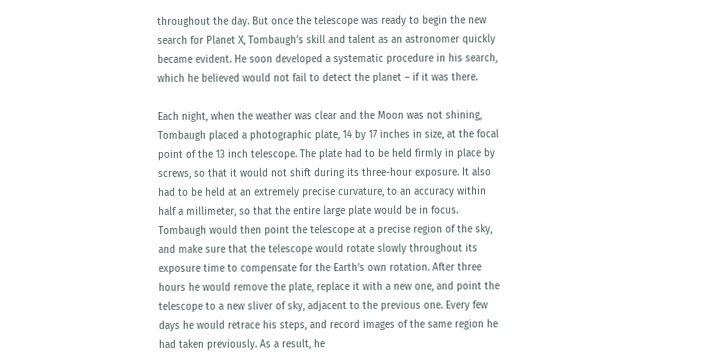throughout the day. But once the telescope was ready to begin the new search for Planet X, Tombaugh’s skill and talent as an astronomer quickly became evident. He soon developed a systematic procedure in his search, which he believed would not fail to detect the planet – if it was there.

Each night, when the weather was clear and the Moon was not shining, Tombaugh placed a photographic plate, 14 by 17 inches in size, at the focal point of the 13 inch telescope. The plate had to be held firmly in place by screws, so that it would not shift during its three-hour exposure. It also had to be held at an extremely precise curvature, to an accuracy within half a millimeter, so that the entire large plate would be in focus. Tombaugh would then point the telescope at a precise region of the sky, and make sure that the telescope would rotate slowly throughout its exposure time to compensate for the Earth’s own rotation. After three hours he would remove the plate, replace it with a new one, and point the telescope to a new sliver of sky, adjacent to the previous one. Every few days he would retrace his steps, and record images of the same region he had taken previously. As a result, he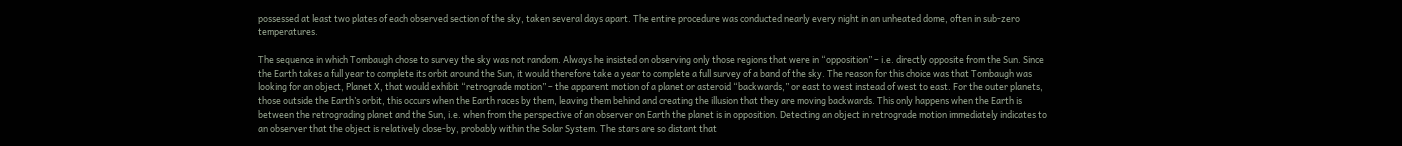possessed at least two plates of each observed section of the sky, taken several days apart. The entire procedure was conducted nearly every night in an unheated dome, often in sub-zero temperatures.

The sequence in which Tombaugh chose to survey the sky was not random. Always he insisted on observing only those regions that were in “opposition” – i.e. directly opposite from the Sun. Since the Earth takes a full year to complete its orbit around the Sun, it would therefore take a year to complete a full survey of a band of the sky. The reason for this choice was that Tombaugh was looking for an object, Planet X, that would exhibit “retrograde motion” – the apparent motion of a planet or asteroid “backwards,” or east to west instead of west to east. For the outer planets, those outside the Earth’s orbit, this occurs when the Earth races by them, leaving them behind and creating the illusion that they are moving backwards. This only happens when the Earth is between the retrograding planet and the Sun, i.e. when from the perspective of an observer on Earth the planet is in opposition. Detecting an object in retrograde motion immediately indicates to an observer that the object is relatively close-by, probably within the Solar System. The stars are so distant that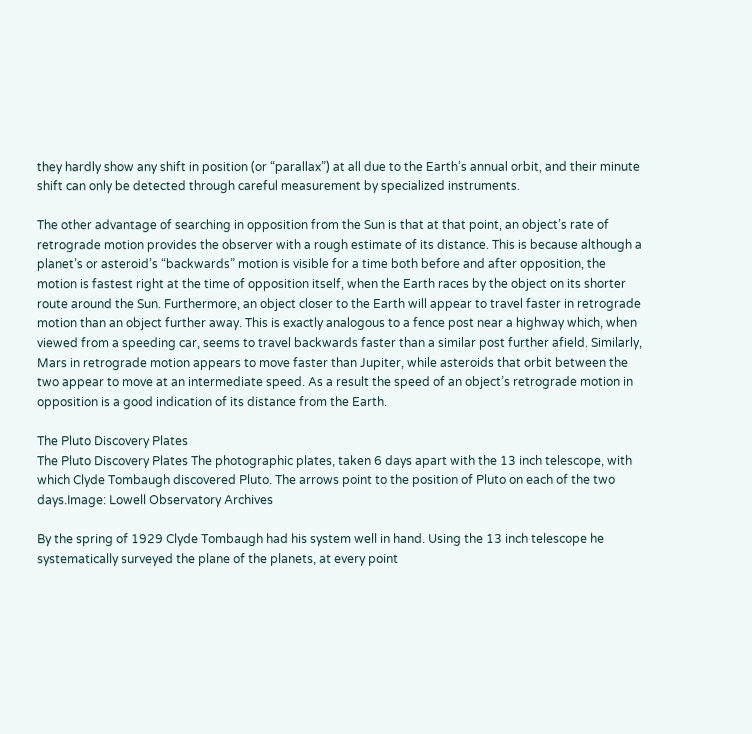they hardly show any shift in position (or “parallax”) at all due to the Earth’s annual orbit, and their minute shift can only be detected through careful measurement by specialized instruments.

The other advantage of searching in opposition from the Sun is that at that point, an object’s rate of retrograde motion provides the observer with a rough estimate of its distance. This is because although a planet’s or asteroid’s “backwards” motion is visible for a time both before and after opposition, the motion is fastest right at the time of opposition itself, when the Earth races by the object on its shorter route around the Sun. Furthermore, an object closer to the Earth will appear to travel faster in retrograde motion than an object further away. This is exactly analogous to a fence post near a highway which, when viewed from a speeding car, seems to travel backwards faster than a similar post further afield. Similarly, Mars in retrograde motion appears to move faster than Jupiter, while asteroids that orbit between the two appear to move at an intermediate speed. As a result the speed of an object’s retrograde motion in opposition is a good indication of its distance from the Earth.

The Pluto Discovery Plates
The Pluto Discovery Plates The photographic plates, taken 6 days apart with the 13 inch telescope, with which Clyde Tombaugh discovered Pluto. The arrows point to the position of Pluto on each of the two days.Image: Lowell Observatory Archives

By the spring of 1929 Clyde Tombaugh had his system well in hand. Using the 13 inch telescope he systematically surveyed the plane of the planets, at every point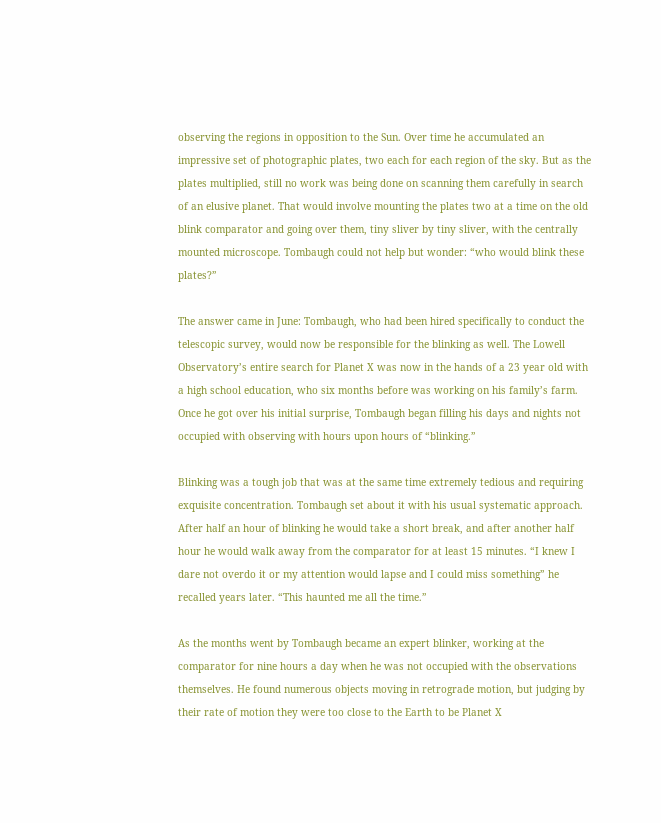observing the regions in opposition to the Sun. Over time he accumulated an impressive set of photographic plates, two each for each region of the sky. But as the plates multiplied, still no work was being done on scanning them carefully in search of an elusive planet. That would involve mounting the plates two at a time on the old blink comparator and going over them, tiny sliver by tiny sliver, with the centrally mounted microscope. Tombaugh could not help but wonder: “who would blink these plates?”

The answer came in June: Tombaugh, who had been hired specifically to conduct the telescopic survey, would now be responsible for the blinking as well. The Lowell Observatory’s entire search for Planet X was now in the hands of a 23 year old with a high school education, who six months before was working on his family’s farm. Once he got over his initial surprise, Tombaugh began filling his days and nights not occupied with observing with hours upon hours of “blinking.”

Blinking was a tough job that was at the same time extremely tedious and requiring exquisite concentration. Tombaugh set about it with his usual systematic approach. After half an hour of blinking he would take a short break, and after another half hour he would walk away from the comparator for at least 15 minutes. “I knew I dare not overdo it or my attention would lapse and I could miss something” he recalled years later. “This haunted me all the time.”

As the months went by Tombaugh became an expert blinker, working at the comparator for nine hours a day when he was not occupied with the observations themselves. He found numerous objects moving in retrograde motion, but judging by their rate of motion they were too close to the Earth to be Planet X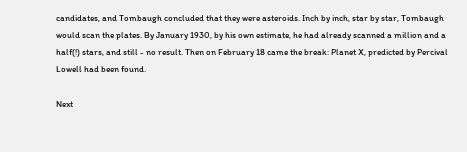candidates, and Tombaugh concluded that they were asteroids. Inch by inch, star by star, Tombaugh would scan the plates. By January 1930, by his own estimate, he had already scanned a million and a half(!) stars, and still - no result. Then on February 18 came the break: Planet X, predicted by Percival Lowell had been found.

Next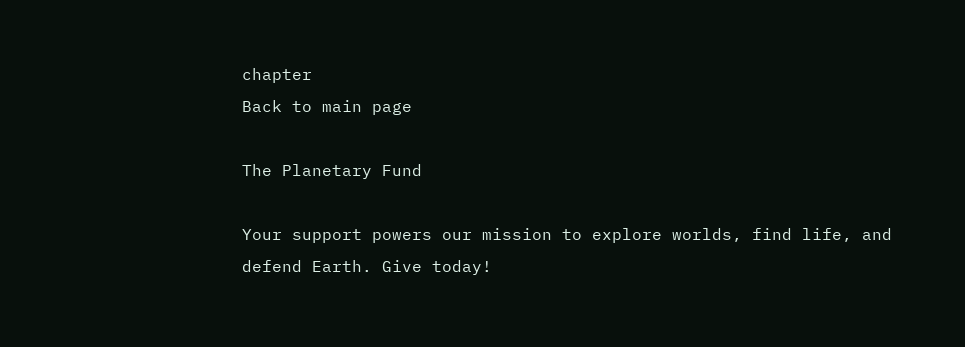chapter
Back to main page

The Planetary Fund

Your support powers our mission to explore worlds, find life, and defend Earth. Give today!